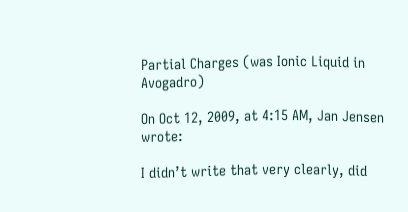Partial Charges (was Ionic Liquid in Avogadro)

On Oct 12, 2009, at 4:15 AM, Jan Jensen wrote:

I didn’t write that very clearly, did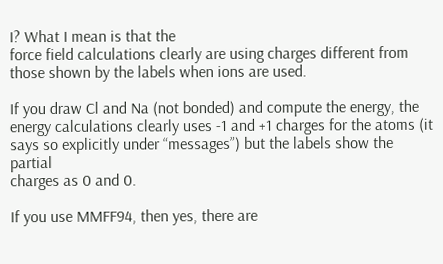I? What I mean is that the
force field calculations clearly are using charges different from
those shown by the labels when ions are used.

If you draw Cl and Na (not bonded) and compute the energy, the
energy calculations clearly uses -1 and +1 charges for the atoms (it
says so explicitly under “messages”) but the labels show the partial
charges as 0 and 0.

If you use MMFF94, then yes, there are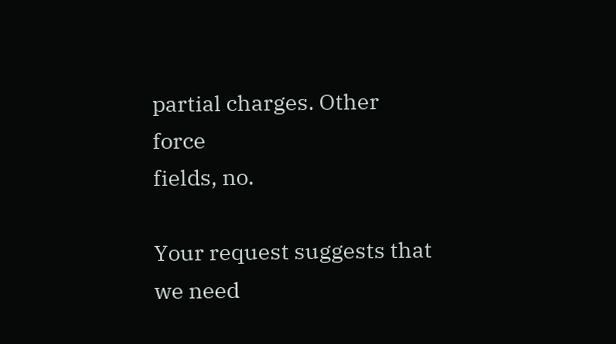partial charges. Other force
fields, no.

Your request suggests that we need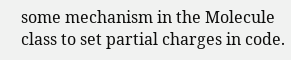some mechanism in the Molecule
class to set partial charges in code.